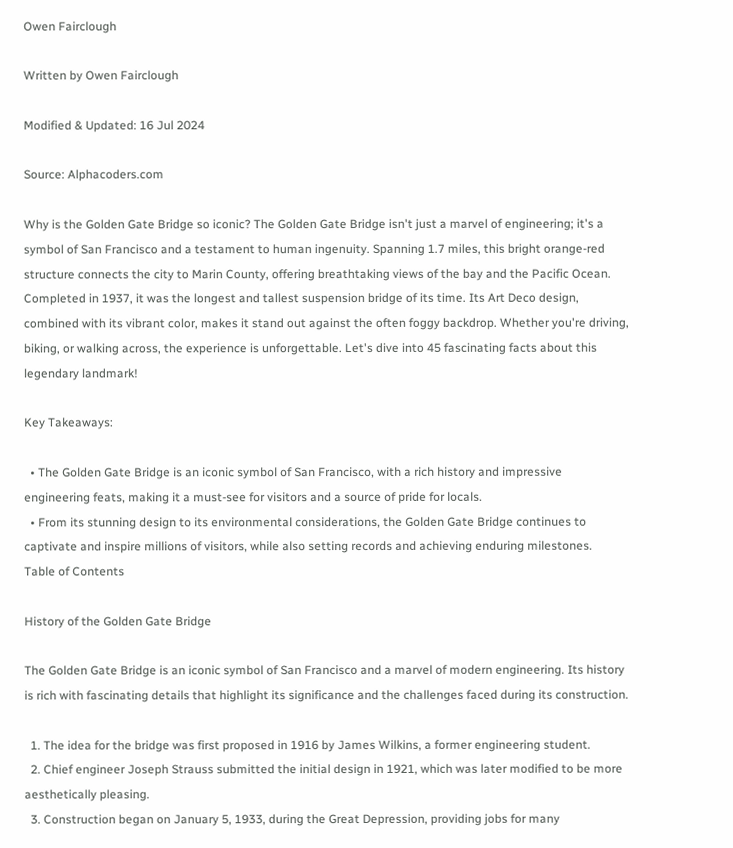Owen Fairclough

Written by Owen Fairclough

Modified & Updated: 16 Jul 2024

Source: Alphacoders.com

Why is the Golden Gate Bridge so iconic? The Golden Gate Bridge isn't just a marvel of engineering; it's a symbol of San Francisco and a testament to human ingenuity. Spanning 1.7 miles, this bright orange-red structure connects the city to Marin County, offering breathtaking views of the bay and the Pacific Ocean. Completed in 1937, it was the longest and tallest suspension bridge of its time. Its Art Deco design, combined with its vibrant color, makes it stand out against the often foggy backdrop. Whether you're driving, biking, or walking across, the experience is unforgettable. Let's dive into 45 fascinating facts about this legendary landmark!

Key Takeaways:

  • The Golden Gate Bridge is an iconic symbol of San Francisco, with a rich history and impressive engineering feats, making it a must-see for visitors and a source of pride for locals.
  • From its stunning design to its environmental considerations, the Golden Gate Bridge continues to captivate and inspire millions of visitors, while also setting records and achieving enduring milestones.
Table of Contents

History of the Golden Gate Bridge

The Golden Gate Bridge is an iconic symbol of San Francisco and a marvel of modern engineering. Its history is rich with fascinating details that highlight its significance and the challenges faced during its construction.

  1. The idea for the bridge was first proposed in 1916 by James Wilkins, a former engineering student.
  2. Chief engineer Joseph Strauss submitted the initial design in 1921, which was later modified to be more aesthetically pleasing.
  3. Construction began on January 5, 1933, during the Great Depression, providing jobs for many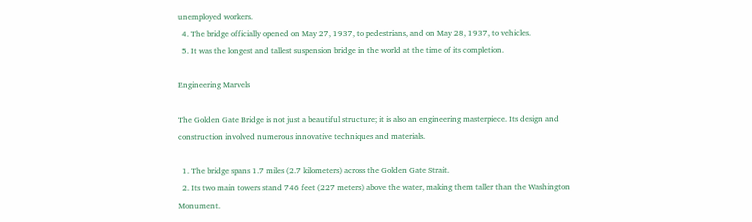unemployed workers.
  4. The bridge officially opened on May 27, 1937, to pedestrians, and on May 28, 1937, to vehicles.
  5. It was the longest and tallest suspension bridge in the world at the time of its completion.

Engineering Marvels

The Golden Gate Bridge is not just a beautiful structure; it is also an engineering masterpiece. Its design and construction involved numerous innovative techniques and materials.

  1. The bridge spans 1.7 miles (2.7 kilometers) across the Golden Gate Strait.
  2. Its two main towers stand 746 feet (227 meters) above the water, making them taller than the Washington Monument.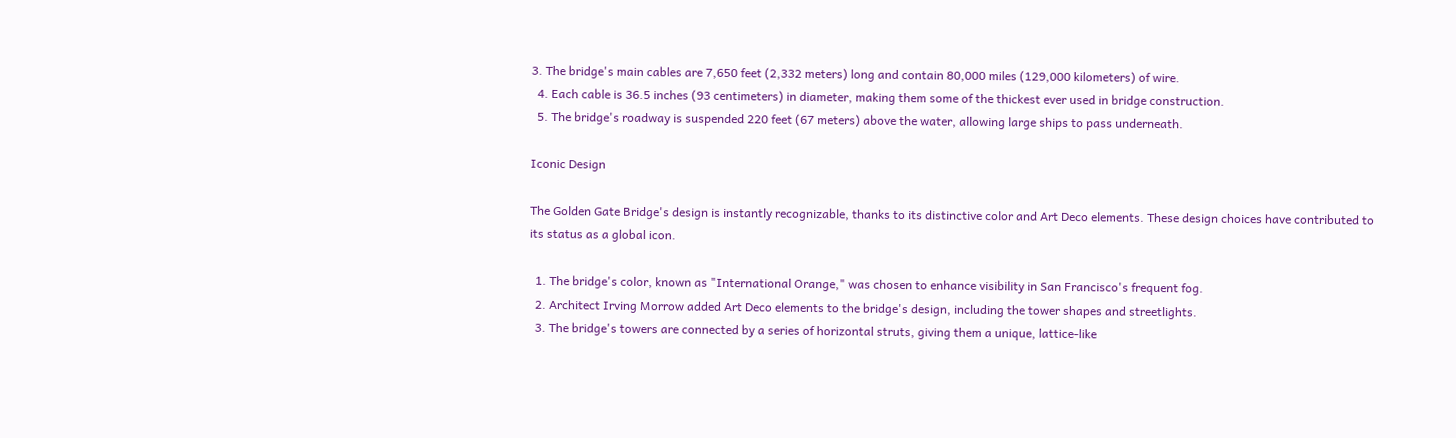3. The bridge's main cables are 7,650 feet (2,332 meters) long and contain 80,000 miles (129,000 kilometers) of wire.
  4. Each cable is 36.5 inches (93 centimeters) in diameter, making them some of the thickest ever used in bridge construction.
  5. The bridge's roadway is suspended 220 feet (67 meters) above the water, allowing large ships to pass underneath.

Iconic Design

The Golden Gate Bridge's design is instantly recognizable, thanks to its distinctive color and Art Deco elements. These design choices have contributed to its status as a global icon.

  1. The bridge's color, known as "International Orange," was chosen to enhance visibility in San Francisco's frequent fog.
  2. Architect Irving Morrow added Art Deco elements to the bridge's design, including the tower shapes and streetlights.
  3. The bridge's towers are connected by a series of horizontal struts, giving them a unique, lattice-like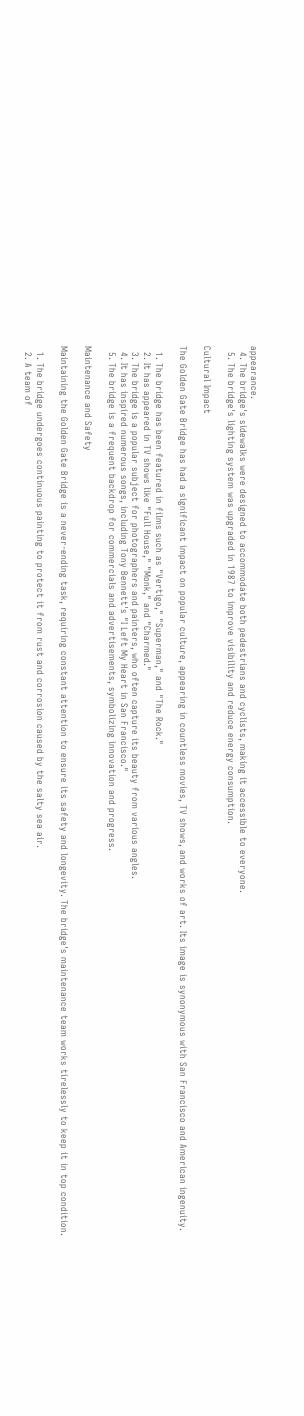appearance.
  4. The bridge's sidewalks were designed to accommodate both pedestrians and cyclists, making it accessible to everyone.
  5. The bridge's lighting system was upgraded in 1987 to improve visibility and reduce energy consumption.

Cultural Impact

The Golden Gate Bridge has had a significant impact on popular culture, appearing in countless movies, TV shows, and works of art. Its image is synonymous with San Francisco and American ingenuity.

  1. The bridge has been featured in films such as "Vertigo," "Superman," and "The Rock."
  2. It has appeared in TV shows like "Full House," "Monk," and "Charmed."
  3. The bridge is a popular subject for photographers and painters, who often capture its beauty from various angles.
  4. It has inspired numerous songs, including Tony Bennett's "I Left My Heart in San Francisco."
  5. The bridge is a frequent backdrop for commercials and advertisements, symbolizing innovation and progress.

Maintenance and Safety

Maintaining the Golden Gate Bridge is a never-ending task, requiring constant attention to ensure its safety and longevity. The bridge's maintenance team works tirelessly to keep it in top condition.

  1. The bridge undergoes continuous painting to protect it from rust and corrosion caused by the salty sea air.
  2. A team of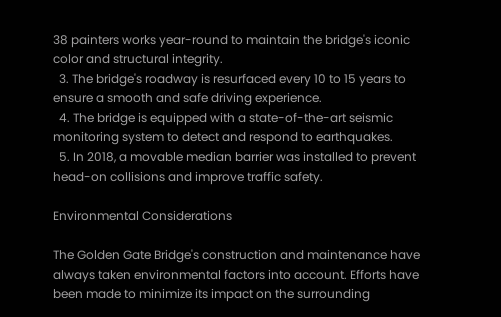38 painters works year-round to maintain the bridge's iconic color and structural integrity.
  3. The bridge's roadway is resurfaced every 10 to 15 years to ensure a smooth and safe driving experience.
  4. The bridge is equipped with a state-of-the-art seismic monitoring system to detect and respond to earthquakes.
  5. In 2018, a movable median barrier was installed to prevent head-on collisions and improve traffic safety.

Environmental Considerations

The Golden Gate Bridge's construction and maintenance have always taken environmental factors into account. Efforts have been made to minimize its impact on the surrounding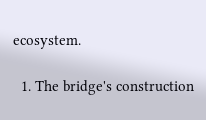ecosystem.

  1. The bridge's construction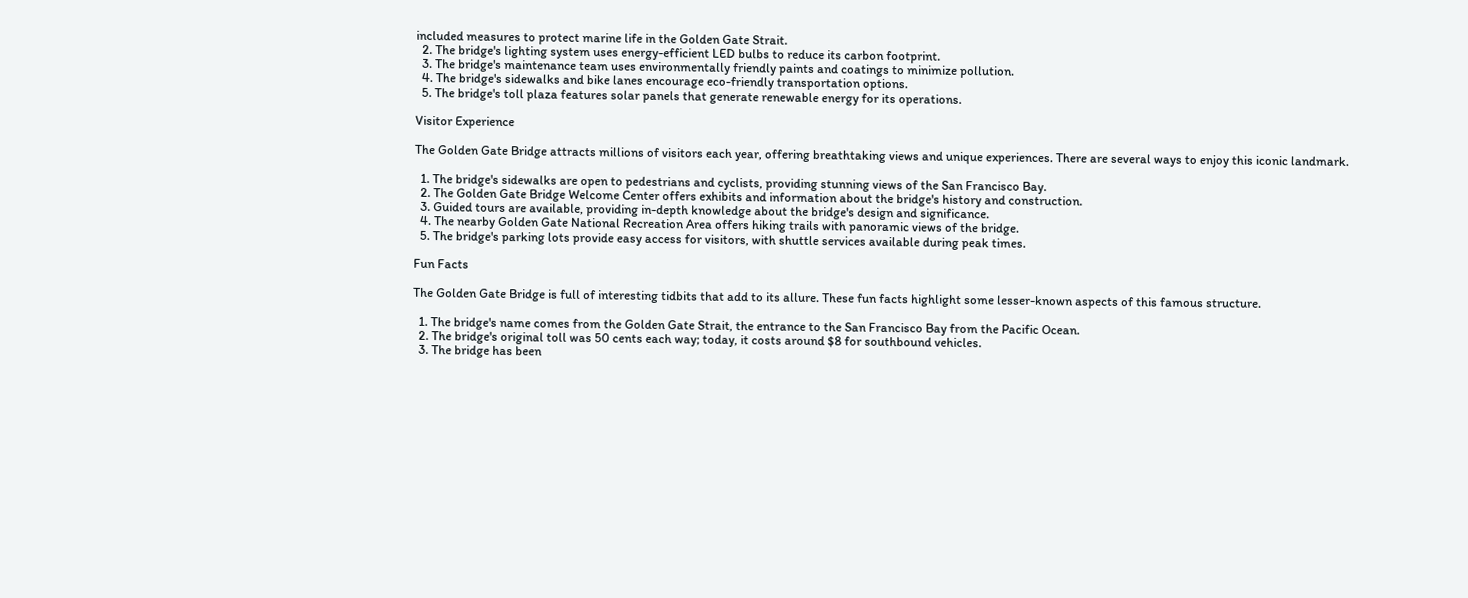included measures to protect marine life in the Golden Gate Strait.
  2. The bridge's lighting system uses energy-efficient LED bulbs to reduce its carbon footprint.
  3. The bridge's maintenance team uses environmentally friendly paints and coatings to minimize pollution.
  4. The bridge's sidewalks and bike lanes encourage eco-friendly transportation options.
  5. The bridge's toll plaza features solar panels that generate renewable energy for its operations.

Visitor Experience

The Golden Gate Bridge attracts millions of visitors each year, offering breathtaking views and unique experiences. There are several ways to enjoy this iconic landmark.

  1. The bridge's sidewalks are open to pedestrians and cyclists, providing stunning views of the San Francisco Bay.
  2. The Golden Gate Bridge Welcome Center offers exhibits and information about the bridge's history and construction.
  3. Guided tours are available, providing in-depth knowledge about the bridge's design and significance.
  4. The nearby Golden Gate National Recreation Area offers hiking trails with panoramic views of the bridge.
  5. The bridge's parking lots provide easy access for visitors, with shuttle services available during peak times.

Fun Facts

The Golden Gate Bridge is full of interesting tidbits that add to its allure. These fun facts highlight some lesser-known aspects of this famous structure.

  1. The bridge's name comes from the Golden Gate Strait, the entrance to the San Francisco Bay from the Pacific Ocean.
  2. The bridge's original toll was 50 cents each way; today, it costs around $8 for southbound vehicles.
  3. The bridge has been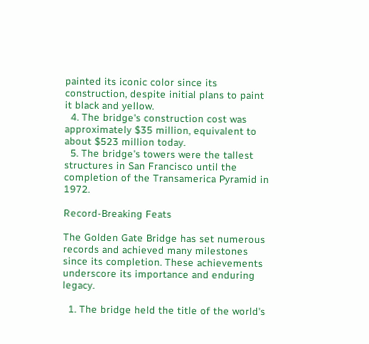painted its iconic color since its construction, despite initial plans to paint it black and yellow.
  4. The bridge's construction cost was approximately $35 million, equivalent to about $523 million today.
  5. The bridge's towers were the tallest structures in San Francisco until the completion of the Transamerica Pyramid in 1972.

Record-Breaking Feats

The Golden Gate Bridge has set numerous records and achieved many milestones since its completion. These achievements underscore its importance and enduring legacy.

  1. The bridge held the title of the world's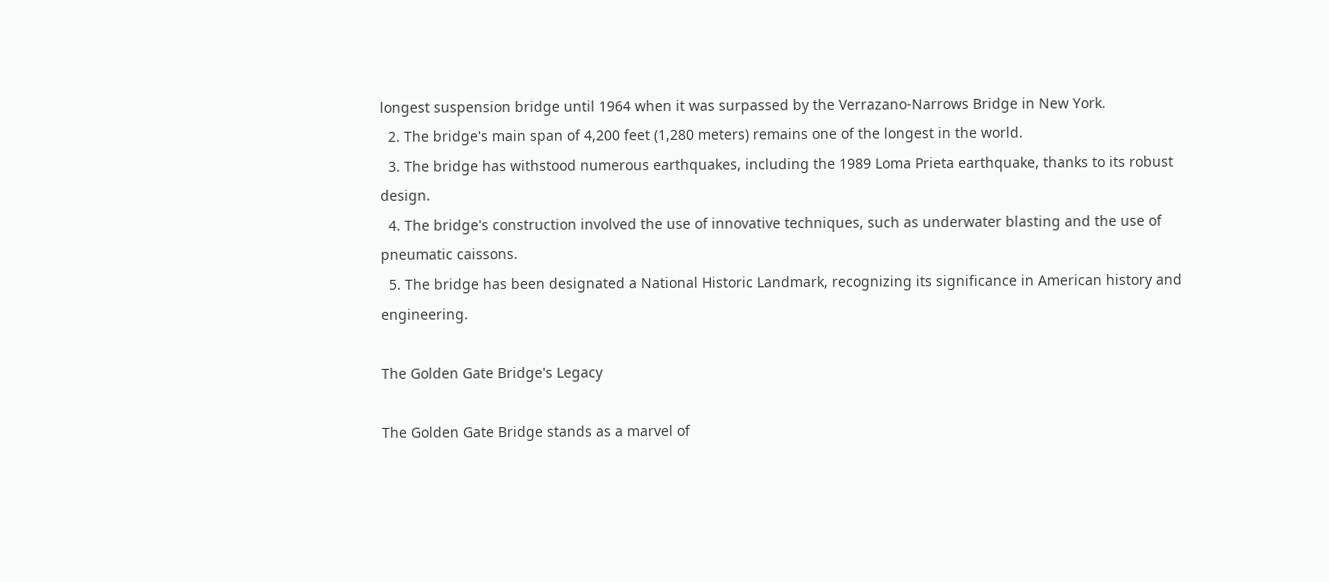longest suspension bridge until 1964 when it was surpassed by the Verrazano-Narrows Bridge in New York.
  2. The bridge's main span of 4,200 feet (1,280 meters) remains one of the longest in the world.
  3. The bridge has withstood numerous earthquakes, including the 1989 Loma Prieta earthquake, thanks to its robust design.
  4. The bridge's construction involved the use of innovative techniques, such as underwater blasting and the use of pneumatic caissons.
  5. The bridge has been designated a National Historic Landmark, recognizing its significance in American history and engineering.

The Golden Gate Bridge's Legacy

The Golden Gate Bridge stands as a marvel of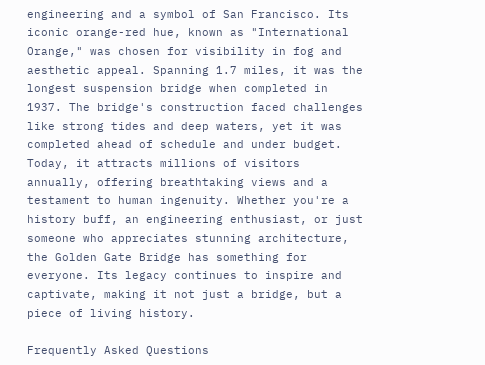engineering and a symbol of San Francisco. Its iconic orange-red hue, known as "International Orange," was chosen for visibility in fog and aesthetic appeal. Spanning 1.7 miles, it was the longest suspension bridge when completed in 1937. The bridge's construction faced challenges like strong tides and deep waters, yet it was completed ahead of schedule and under budget. Today, it attracts millions of visitors annually, offering breathtaking views and a testament to human ingenuity. Whether you're a history buff, an engineering enthusiast, or just someone who appreciates stunning architecture, the Golden Gate Bridge has something for everyone. Its legacy continues to inspire and captivate, making it not just a bridge, but a piece of living history.

Frequently Asked Questions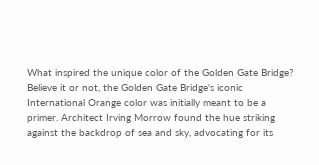What inspired the unique color of the Golden Gate Bridge?
Believe it or not, the Golden Gate Bridge's iconic International Orange color was initially meant to be a primer. Architect Irving Morrow found the hue striking against the backdrop of sea and sky, advocating for its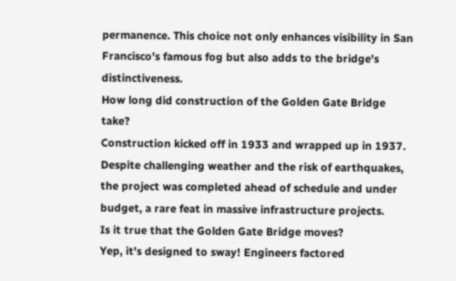permanence. This choice not only enhances visibility in San Francisco's famous fog but also adds to the bridge's distinctiveness.
How long did construction of the Golden Gate Bridge take?
Construction kicked off in 1933 and wrapped up in 1937. Despite challenging weather and the risk of earthquakes, the project was completed ahead of schedule and under budget, a rare feat in massive infrastructure projects.
Is it true that the Golden Gate Bridge moves?
Yep, it's designed to sway! Engineers factored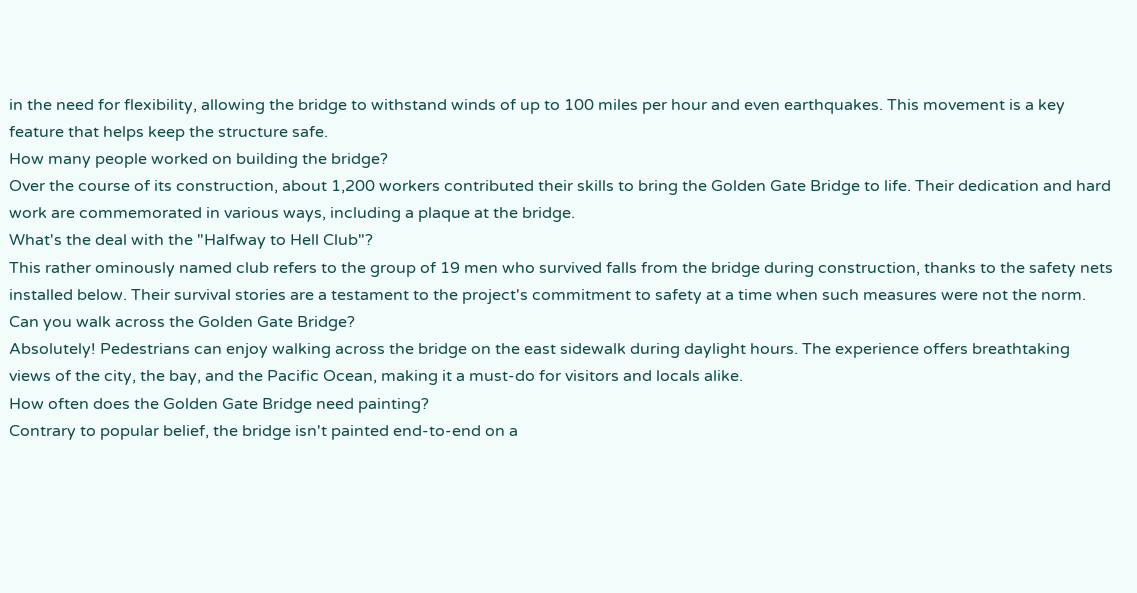in the need for flexibility, allowing the bridge to withstand winds of up to 100 miles per hour and even earthquakes. This movement is a key feature that helps keep the structure safe.
How many people worked on building the bridge?
Over the course of its construction, about 1,200 workers contributed their skills to bring the Golden Gate Bridge to life. Their dedication and hard work are commemorated in various ways, including a plaque at the bridge.
What's the deal with the "Halfway to Hell Club"?
This rather ominously named club refers to the group of 19 men who survived falls from the bridge during construction, thanks to the safety nets installed below. Their survival stories are a testament to the project's commitment to safety at a time when such measures were not the norm.
Can you walk across the Golden Gate Bridge?
Absolutely! Pedestrians can enjoy walking across the bridge on the east sidewalk during daylight hours. The experience offers breathtaking views of the city, the bay, and the Pacific Ocean, making it a must-do for visitors and locals alike.
How often does the Golden Gate Bridge need painting?
Contrary to popular belief, the bridge isn't painted end-to-end on a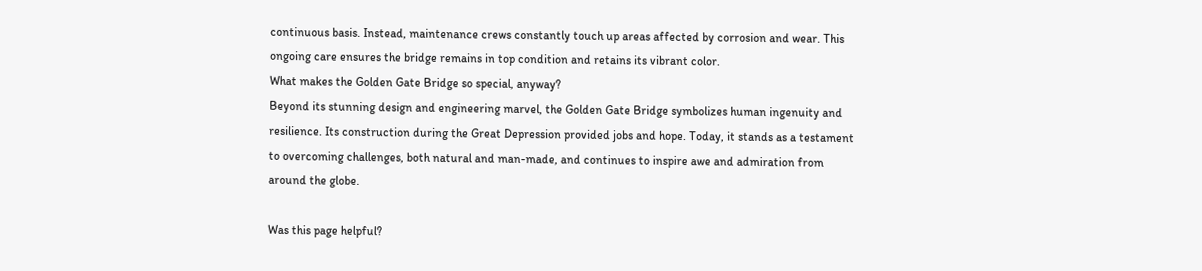continuous basis. Instead, maintenance crews constantly touch up areas affected by corrosion and wear. This ongoing care ensures the bridge remains in top condition and retains its vibrant color.
What makes the Golden Gate Bridge so special, anyway?
Beyond its stunning design and engineering marvel, the Golden Gate Bridge symbolizes human ingenuity and resilience. Its construction during the Great Depression provided jobs and hope. Today, it stands as a testament to overcoming challenges, both natural and man-made, and continues to inspire awe and admiration from around the globe.

Was this page helpful?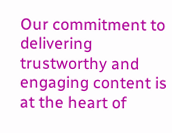Our commitment to delivering trustworthy and engaging content is at the heart of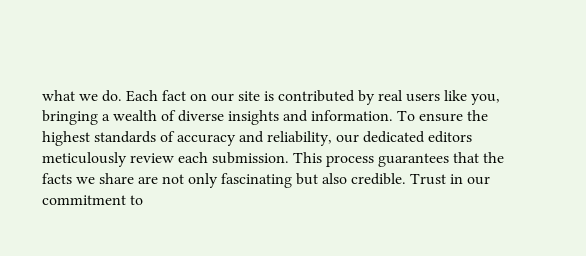what we do. Each fact on our site is contributed by real users like you, bringing a wealth of diverse insights and information. To ensure the highest standards of accuracy and reliability, our dedicated editors meticulously review each submission. This process guarantees that the facts we share are not only fascinating but also credible. Trust in our commitment to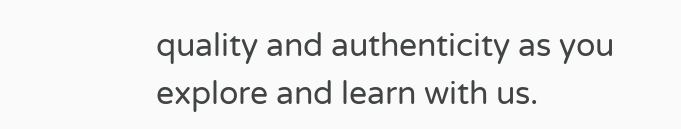quality and authenticity as you explore and learn with us.